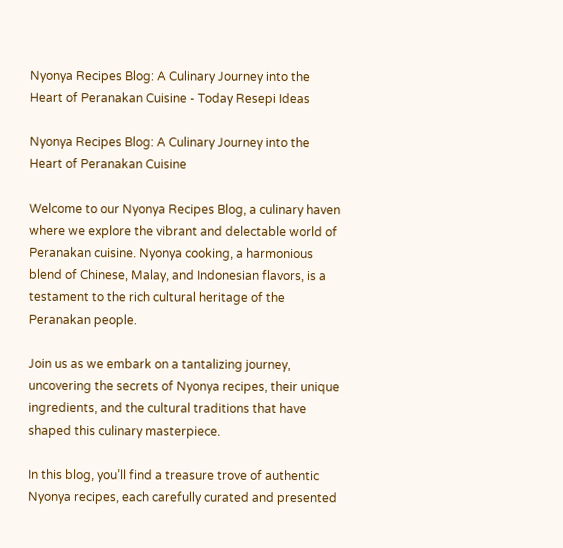Nyonya Recipes Blog: A Culinary Journey into the Heart of Peranakan Cuisine - Today Resepi Ideas

Nyonya Recipes Blog: A Culinary Journey into the Heart of Peranakan Cuisine

Welcome to our Nyonya Recipes Blog, a culinary haven where we explore the vibrant and delectable world of Peranakan cuisine. Nyonya cooking, a harmonious blend of Chinese, Malay, and Indonesian flavors, is a testament to the rich cultural heritage of the Peranakan people.

Join us as we embark on a tantalizing journey, uncovering the secrets of Nyonya recipes, their unique ingredients, and the cultural traditions that have shaped this culinary masterpiece.

In this blog, you’ll find a treasure trove of authentic Nyonya recipes, each carefully curated and presented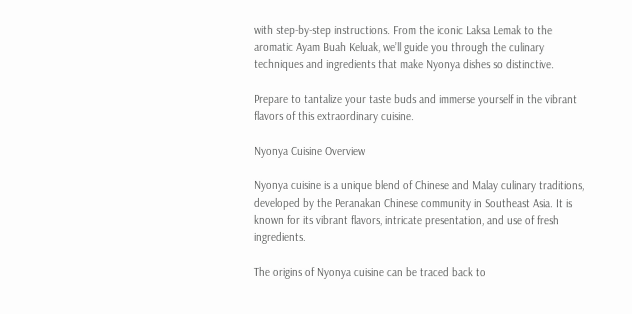with step-by-step instructions. From the iconic Laksa Lemak to the aromatic Ayam Buah Keluak, we’ll guide you through the culinary techniques and ingredients that make Nyonya dishes so distinctive.

Prepare to tantalize your taste buds and immerse yourself in the vibrant flavors of this extraordinary cuisine.

Nyonya Cuisine Overview

Nyonya cuisine is a unique blend of Chinese and Malay culinary traditions, developed by the Peranakan Chinese community in Southeast Asia. It is known for its vibrant flavors, intricate presentation, and use of fresh ingredients.

The origins of Nyonya cuisine can be traced back to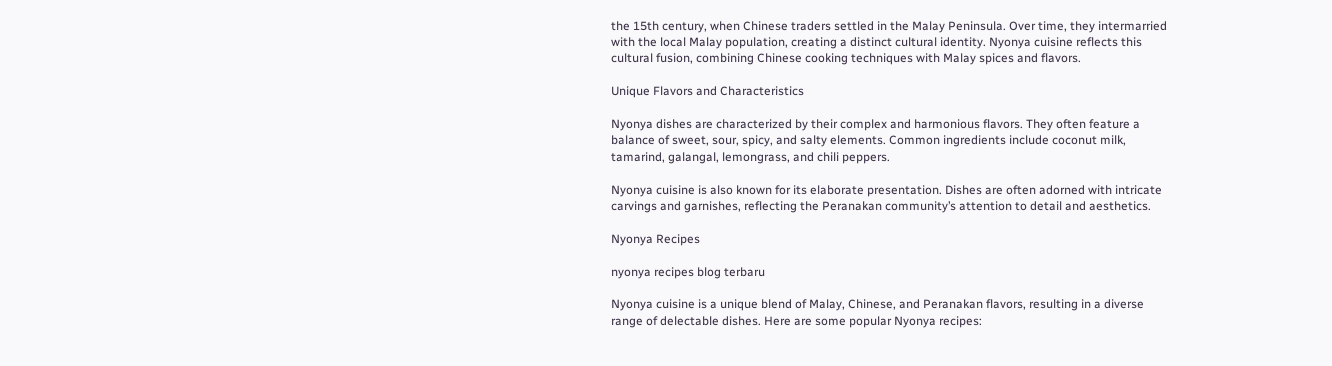the 15th century, when Chinese traders settled in the Malay Peninsula. Over time, they intermarried with the local Malay population, creating a distinct cultural identity. Nyonya cuisine reflects this cultural fusion, combining Chinese cooking techniques with Malay spices and flavors.

Unique Flavors and Characteristics

Nyonya dishes are characterized by their complex and harmonious flavors. They often feature a balance of sweet, sour, spicy, and salty elements. Common ingredients include coconut milk, tamarind, galangal, lemongrass, and chili peppers.

Nyonya cuisine is also known for its elaborate presentation. Dishes are often adorned with intricate carvings and garnishes, reflecting the Peranakan community’s attention to detail and aesthetics.

Nyonya Recipes

nyonya recipes blog terbaru

Nyonya cuisine is a unique blend of Malay, Chinese, and Peranakan flavors, resulting in a diverse range of delectable dishes. Here are some popular Nyonya recipes: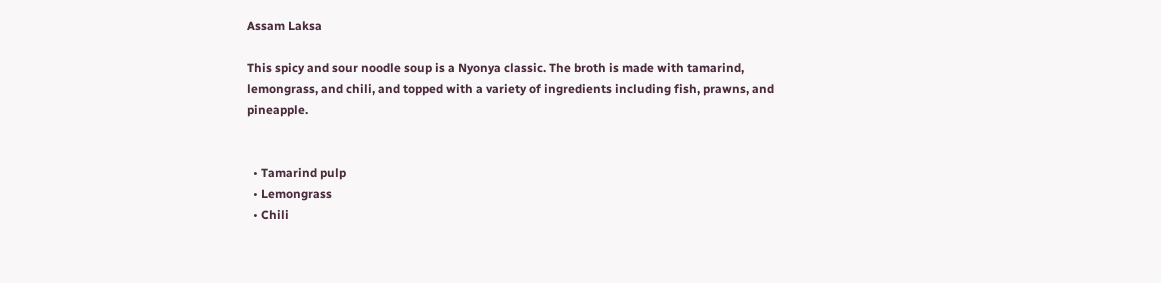Assam Laksa

This spicy and sour noodle soup is a Nyonya classic. The broth is made with tamarind, lemongrass, and chili, and topped with a variety of ingredients including fish, prawns, and pineapple.


  • Tamarind pulp
  • Lemongrass
  • Chili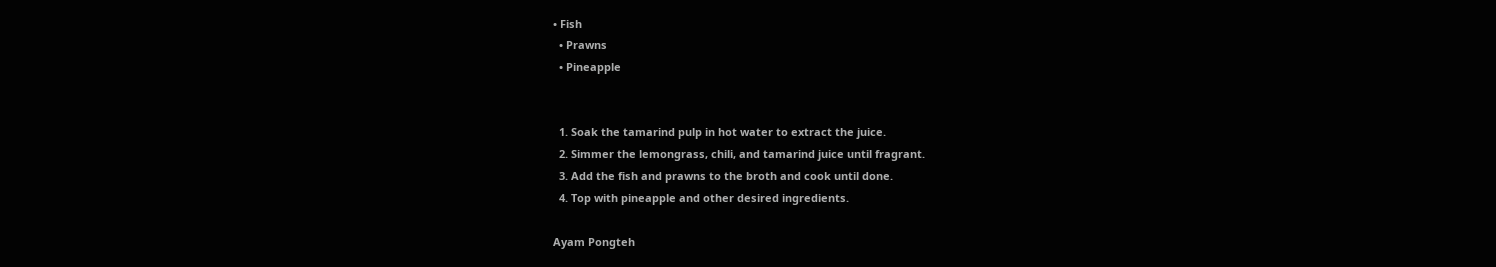• Fish
  • Prawns
  • Pineapple


  1. Soak the tamarind pulp in hot water to extract the juice.
  2. Simmer the lemongrass, chili, and tamarind juice until fragrant.
  3. Add the fish and prawns to the broth and cook until done.
  4. Top with pineapple and other desired ingredients.

Ayam Pongteh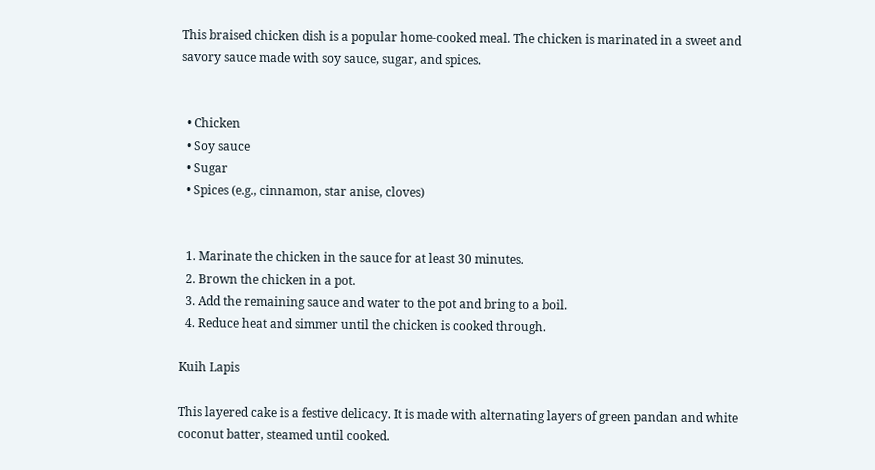This braised chicken dish is a popular home-cooked meal. The chicken is marinated in a sweet and savory sauce made with soy sauce, sugar, and spices.


  • Chicken
  • Soy sauce
  • Sugar
  • Spices (e.g., cinnamon, star anise, cloves)


  1. Marinate the chicken in the sauce for at least 30 minutes.
  2. Brown the chicken in a pot.
  3. Add the remaining sauce and water to the pot and bring to a boil.
  4. Reduce heat and simmer until the chicken is cooked through.

Kuih Lapis

This layered cake is a festive delicacy. It is made with alternating layers of green pandan and white coconut batter, steamed until cooked.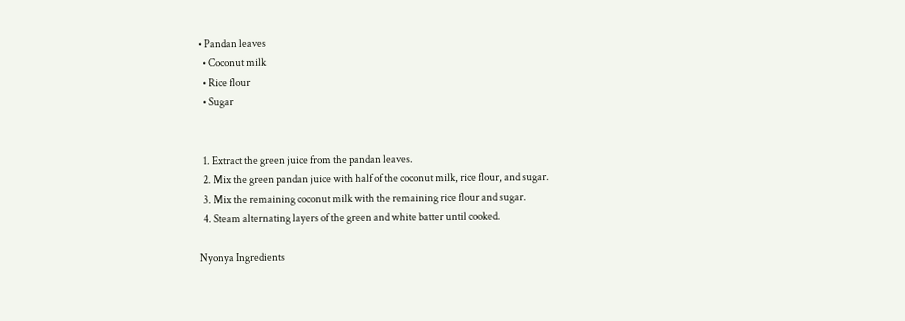• Pandan leaves
  • Coconut milk
  • Rice flour
  • Sugar


  1. Extract the green juice from the pandan leaves.
  2. Mix the green pandan juice with half of the coconut milk, rice flour, and sugar.
  3. Mix the remaining coconut milk with the remaining rice flour and sugar.
  4. Steam alternating layers of the green and white batter until cooked.

Nyonya Ingredients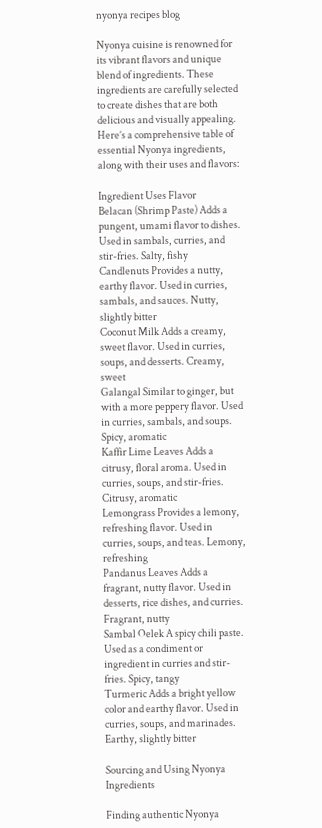nyonya recipes blog

Nyonya cuisine is renowned for its vibrant flavors and unique blend of ingredients. These ingredients are carefully selected to create dishes that are both delicious and visually appealing. Here’s a comprehensive table of essential Nyonya ingredients, along with their uses and flavors:

Ingredient Uses Flavor
Belacan (Shrimp Paste) Adds a pungent, umami flavor to dishes. Used in sambals, curries, and stir-fries. Salty, fishy
Candlenuts Provides a nutty, earthy flavor. Used in curries, sambals, and sauces. Nutty, slightly bitter
Coconut Milk Adds a creamy, sweet flavor. Used in curries, soups, and desserts. Creamy, sweet
Galangal Similar to ginger, but with a more peppery flavor. Used in curries, sambals, and soups. Spicy, aromatic
Kaffir Lime Leaves Adds a citrusy, floral aroma. Used in curries, soups, and stir-fries. Citrusy, aromatic
Lemongrass Provides a lemony, refreshing flavor. Used in curries, soups, and teas. Lemony, refreshing
Pandanus Leaves Adds a fragrant, nutty flavor. Used in desserts, rice dishes, and curries. Fragrant, nutty
Sambal Oelek A spicy chili paste. Used as a condiment or ingredient in curries and stir-fries. Spicy, tangy
Turmeric Adds a bright yellow color and earthy flavor. Used in curries, soups, and marinades. Earthy, slightly bitter

Sourcing and Using Nyonya Ingredients

Finding authentic Nyonya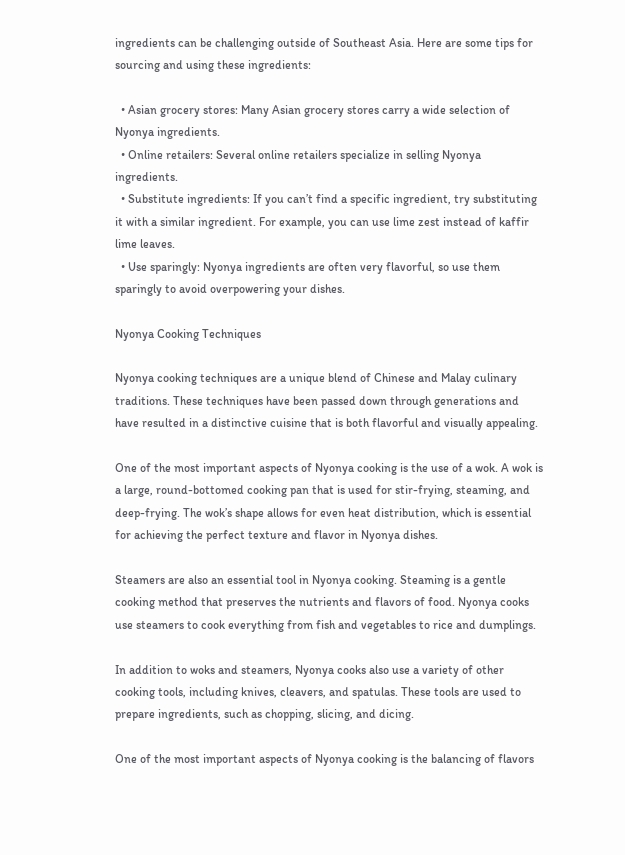ingredients can be challenging outside of Southeast Asia. Here are some tips for sourcing and using these ingredients:

  • Asian grocery stores: Many Asian grocery stores carry a wide selection of Nyonya ingredients.
  • Online retailers: Several online retailers specialize in selling Nyonya ingredients.
  • Substitute ingredients: If you can’t find a specific ingredient, try substituting it with a similar ingredient. For example, you can use lime zest instead of kaffir lime leaves.
  • Use sparingly: Nyonya ingredients are often very flavorful, so use them sparingly to avoid overpowering your dishes.

Nyonya Cooking Techniques

Nyonya cooking techniques are a unique blend of Chinese and Malay culinary traditions. These techniques have been passed down through generations and have resulted in a distinctive cuisine that is both flavorful and visually appealing.

One of the most important aspects of Nyonya cooking is the use of a wok. A wok is a large, round-bottomed cooking pan that is used for stir-frying, steaming, and deep-frying. The wok’s shape allows for even heat distribution, which is essential for achieving the perfect texture and flavor in Nyonya dishes.

Steamers are also an essential tool in Nyonya cooking. Steaming is a gentle cooking method that preserves the nutrients and flavors of food. Nyonya cooks use steamers to cook everything from fish and vegetables to rice and dumplings.

In addition to woks and steamers, Nyonya cooks also use a variety of other cooking tools, including knives, cleavers, and spatulas. These tools are used to prepare ingredients, such as chopping, slicing, and dicing.

One of the most important aspects of Nyonya cooking is the balancing of flavors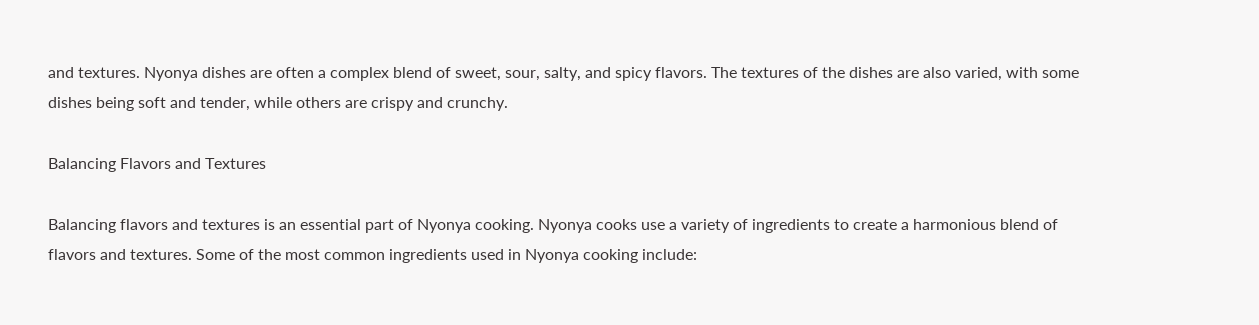and textures. Nyonya dishes are often a complex blend of sweet, sour, salty, and spicy flavors. The textures of the dishes are also varied, with some dishes being soft and tender, while others are crispy and crunchy.

Balancing Flavors and Textures

Balancing flavors and textures is an essential part of Nyonya cooking. Nyonya cooks use a variety of ingredients to create a harmonious blend of flavors and textures. Some of the most common ingredients used in Nyonya cooking include: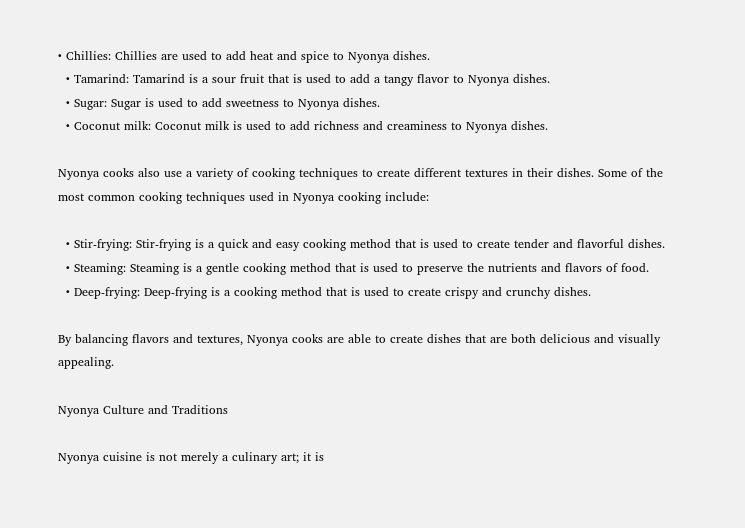• Chillies: Chillies are used to add heat and spice to Nyonya dishes.
  • Tamarind: Tamarind is a sour fruit that is used to add a tangy flavor to Nyonya dishes.
  • Sugar: Sugar is used to add sweetness to Nyonya dishes.
  • Coconut milk: Coconut milk is used to add richness and creaminess to Nyonya dishes.

Nyonya cooks also use a variety of cooking techniques to create different textures in their dishes. Some of the most common cooking techniques used in Nyonya cooking include:

  • Stir-frying: Stir-frying is a quick and easy cooking method that is used to create tender and flavorful dishes.
  • Steaming: Steaming is a gentle cooking method that is used to preserve the nutrients and flavors of food.
  • Deep-frying: Deep-frying is a cooking method that is used to create crispy and crunchy dishes.

By balancing flavors and textures, Nyonya cooks are able to create dishes that are both delicious and visually appealing.

Nyonya Culture and Traditions

Nyonya cuisine is not merely a culinary art; it is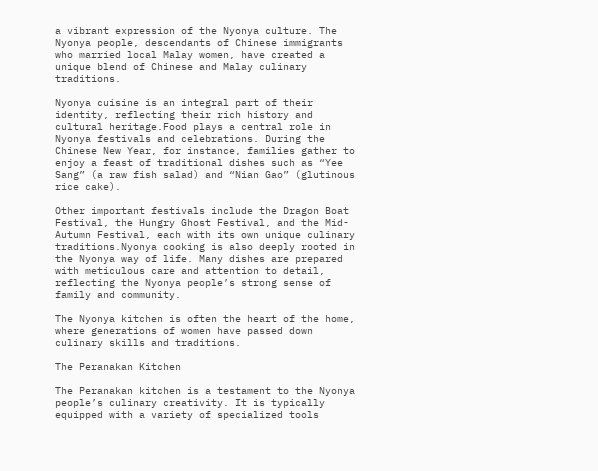a vibrant expression of the Nyonya culture. The Nyonya people, descendants of Chinese immigrants who married local Malay women, have created a unique blend of Chinese and Malay culinary traditions.

Nyonya cuisine is an integral part of their identity, reflecting their rich history and cultural heritage.Food plays a central role in Nyonya festivals and celebrations. During the Chinese New Year, for instance, families gather to enjoy a feast of traditional dishes such as “Yee Sang” (a raw fish salad) and “Nian Gao” (glutinous rice cake).

Other important festivals include the Dragon Boat Festival, the Hungry Ghost Festival, and the Mid-Autumn Festival, each with its own unique culinary traditions.Nyonya cooking is also deeply rooted in the Nyonya way of life. Many dishes are prepared with meticulous care and attention to detail, reflecting the Nyonya people’s strong sense of family and community.

The Nyonya kitchen is often the heart of the home, where generations of women have passed down culinary skills and traditions.

The Peranakan Kitchen

The Peranakan kitchen is a testament to the Nyonya people’s culinary creativity. It is typically equipped with a variety of specialized tools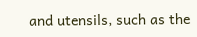and utensils, such as the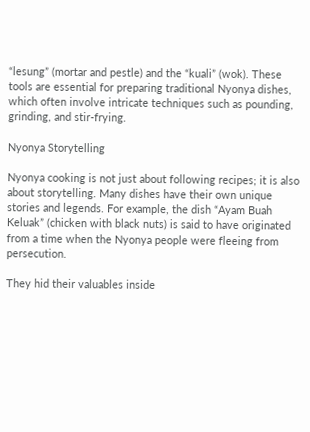“lesung” (mortar and pestle) and the “kuali” (wok). These tools are essential for preparing traditional Nyonya dishes, which often involve intricate techniques such as pounding, grinding, and stir-frying.

Nyonya Storytelling

Nyonya cooking is not just about following recipes; it is also about storytelling. Many dishes have their own unique stories and legends. For example, the dish “Ayam Buah Keluak” (chicken with black nuts) is said to have originated from a time when the Nyonya people were fleeing from persecution.

They hid their valuables inside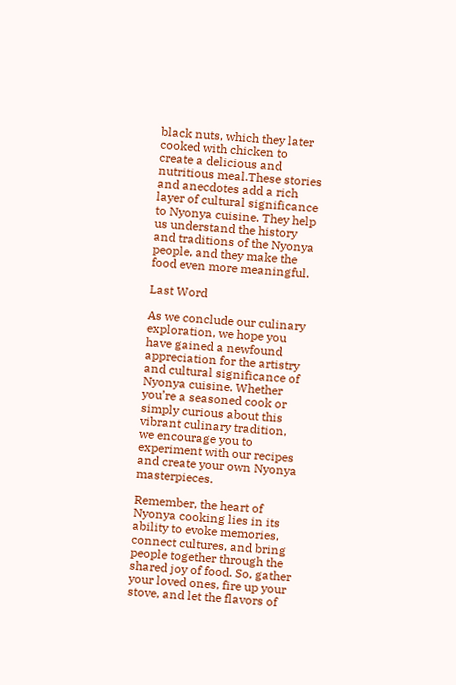black nuts, which they later cooked with chicken to create a delicious and nutritious meal.These stories and anecdotes add a rich layer of cultural significance to Nyonya cuisine. They help us understand the history and traditions of the Nyonya people, and they make the food even more meaningful.

Last Word

As we conclude our culinary exploration, we hope you have gained a newfound appreciation for the artistry and cultural significance of Nyonya cuisine. Whether you’re a seasoned cook or simply curious about this vibrant culinary tradition, we encourage you to experiment with our recipes and create your own Nyonya masterpieces.

Remember, the heart of Nyonya cooking lies in its ability to evoke memories, connect cultures, and bring people together through the shared joy of food. So, gather your loved ones, fire up your stove, and let the flavors of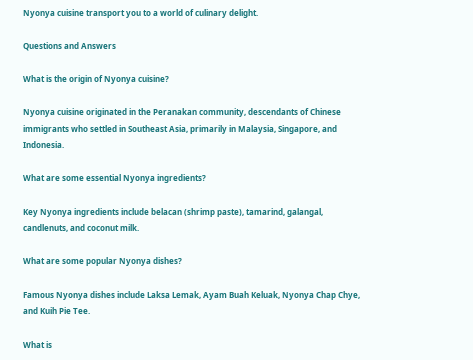Nyonya cuisine transport you to a world of culinary delight.

Questions and Answers

What is the origin of Nyonya cuisine?

Nyonya cuisine originated in the Peranakan community, descendants of Chinese immigrants who settled in Southeast Asia, primarily in Malaysia, Singapore, and Indonesia.

What are some essential Nyonya ingredients?

Key Nyonya ingredients include belacan (shrimp paste), tamarind, galangal, candlenuts, and coconut milk.

What are some popular Nyonya dishes?

Famous Nyonya dishes include Laksa Lemak, Ayam Buah Keluak, Nyonya Chap Chye, and Kuih Pie Tee.

What is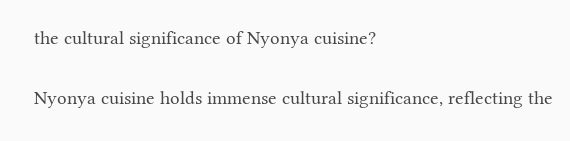the cultural significance of Nyonya cuisine?

Nyonya cuisine holds immense cultural significance, reflecting the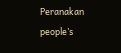Peranakan people’s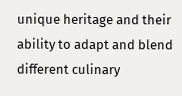unique heritage and their ability to adapt and blend different culinary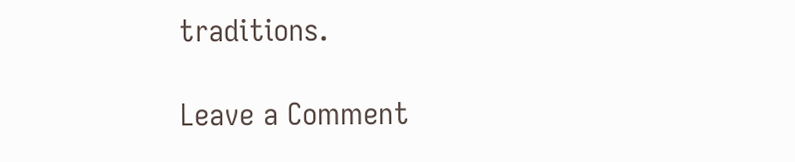traditions.

Leave a Comment